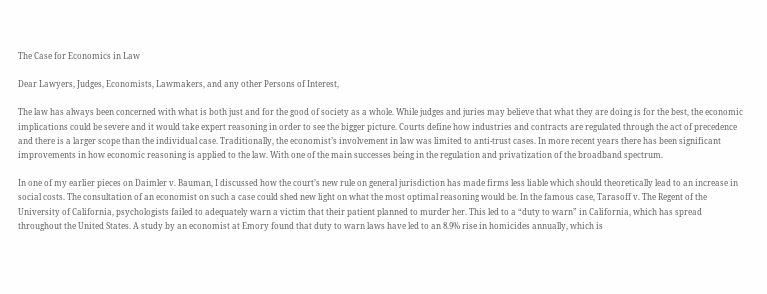The Case for Economics in Law

Dear Lawyers, Judges, Economists, Lawmakers, and any other Persons of Interest,

The law has always been concerned with what is both just and for the good of society as a whole. While judges and juries may believe that what they are doing is for the best, the economic implications could be severe and it would take expert reasoning in order to see the bigger picture. Courts define how industries and contracts are regulated through the act of precedence and there is a larger scope than the individual case. Traditionally, the economist’s involvement in law was limited to anti-trust cases. In more recent years there has been significant improvements in how economic reasoning is applied to the law. With one of the main successes being in the regulation and privatization of the broadband spectrum.

In one of my earlier pieces on Daimler v. Bauman, I discussed how the court’s new rule on general jurisdiction has made firms less liable which should theoretically lead to an increase in social costs. The consultation of an economist on such a case could shed new light on what the most optimal reasoning would be. In the famous case, Tarasoff v. The Regent of the University of California, psychologists failed to adequately warn a victim that their patient planned to murder her. This led to a “duty to warn” in California, which has spread throughout the United States. A study by an economist at Emory found that duty to warn laws have led to an 8.9% rise in homicides annually, which is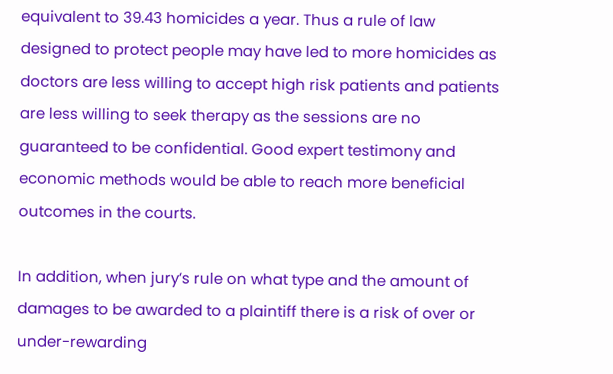equivalent to 39.43 homicides a year. Thus a rule of law designed to protect people may have led to more homicides as doctors are less willing to accept high risk patients and patients are less willing to seek therapy as the sessions are no guaranteed to be confidential. Good expert testimony and economic methods would be able to reach more beneficial outcomes in the courts.

In addition, when jury’s rule on what type and the amount of damages to be awarded to a plaintiff there is a risk of over or under-rewarding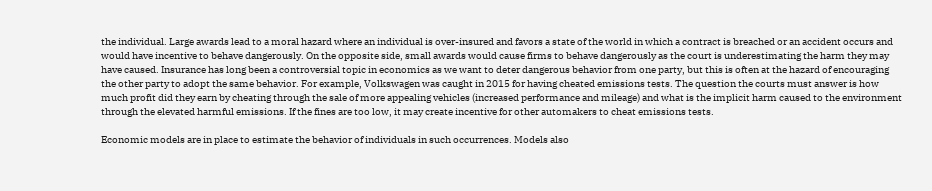the individual. Large awards lead to a moral hazard where an individual is over-insured and favors a state of the world in which a contract is breached or an accident occurs and would have incentive to behave dangerously. On the opposite side, small awards would cause firms to behave dangerously as the court is underestimating the harm they may have caused. Insurance has long been a controversial topic in economics as we want to deter dangerous behavior from one party, but this is often at the hazard of encouraging the other party to adopt the same behavior. For example, Volkswagen was caught in 2015 for having cheated emissions tests. The question the courts must answer is how much profit did they earn by cheating through the sale of more appealing vehicles (increased performance and mileage) and what is the implicit harm caused to the environment through the elevated harmful emissions. If the fines are too low, it may create incentive for other automakers to cheat emissions tests.

Economic models are in place to estimate the behavior of individuals in such occurrences. Models also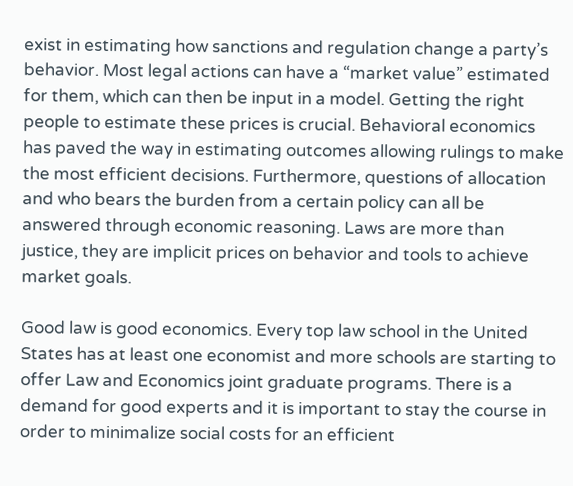exist in estimating how sanctions and regulation change a party’s behavior. Most legal actions can have a “market value” estimated for them, which can then be input in a model. Getting the right people to estimate these prices is crucial. Behavioral economics has paved the way in estimating outcomes allowing rulings to make the most efficient decisions. Furthermore, questions of allocation and who bears the burden from a certain policy can all be answered through economic reasoning. Laws are more than justice, they are implicit prices on behavior and tools to achieve market goals.

Good law is good economics. Every top law school in the United States has at least one economist and more schools are starting to offer Law and Economics joint graduate programs. There is a demand for good experts and it is important to stay the course in order to minimalize social costs for an efficient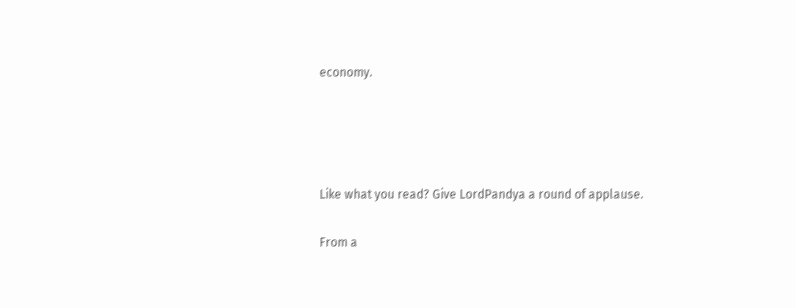economy.




Like what you read? Give LordPandya a round of applause.

From a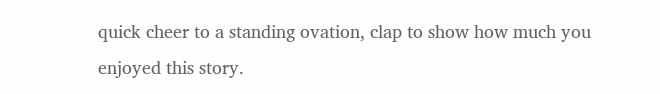quick cheer to a standing ovation, clap to show how much you enjoyed this story.